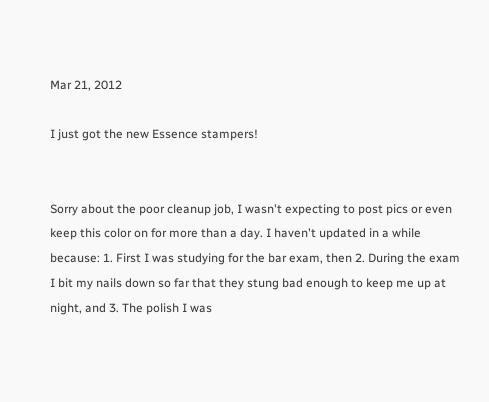Mar 21, 2012

I just got the new Essence stampers!


Sorry about the poor cleanup job, I wasn't expecting to post pics or even keep this color on for more than a day. I haven't updated in a while because: 1. First I was studying for the bar exam, then 2. During the exam I bit my nails down so far that they stung bad enough to keep me up at night, and 3. The polish I was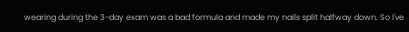wearing during the 3-day exam was a bad formula and made my nails split halfway down. So I've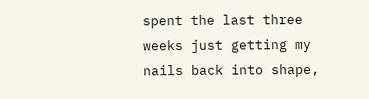spent the last three weeks just getting my nails back into shape,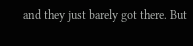and they just barely got there. But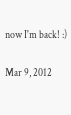now I'm back! :)

Mar 9, 2012